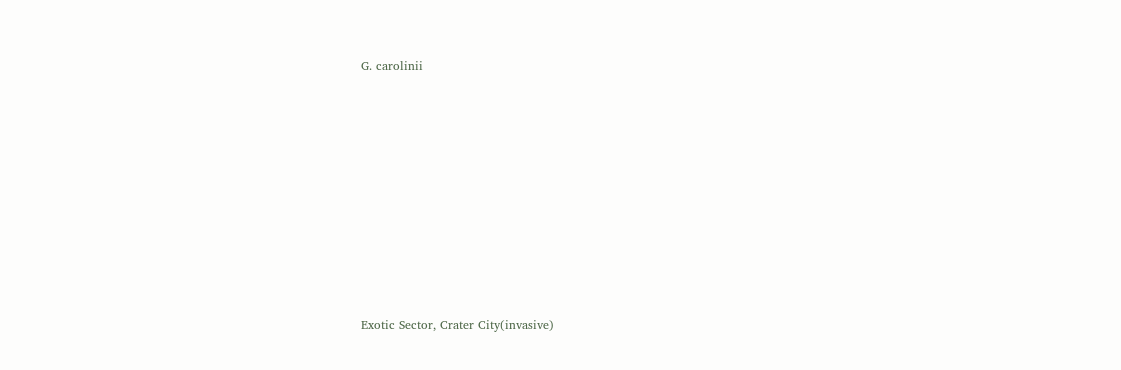G. carolinii










Exotic Sector, Crater City(invasive)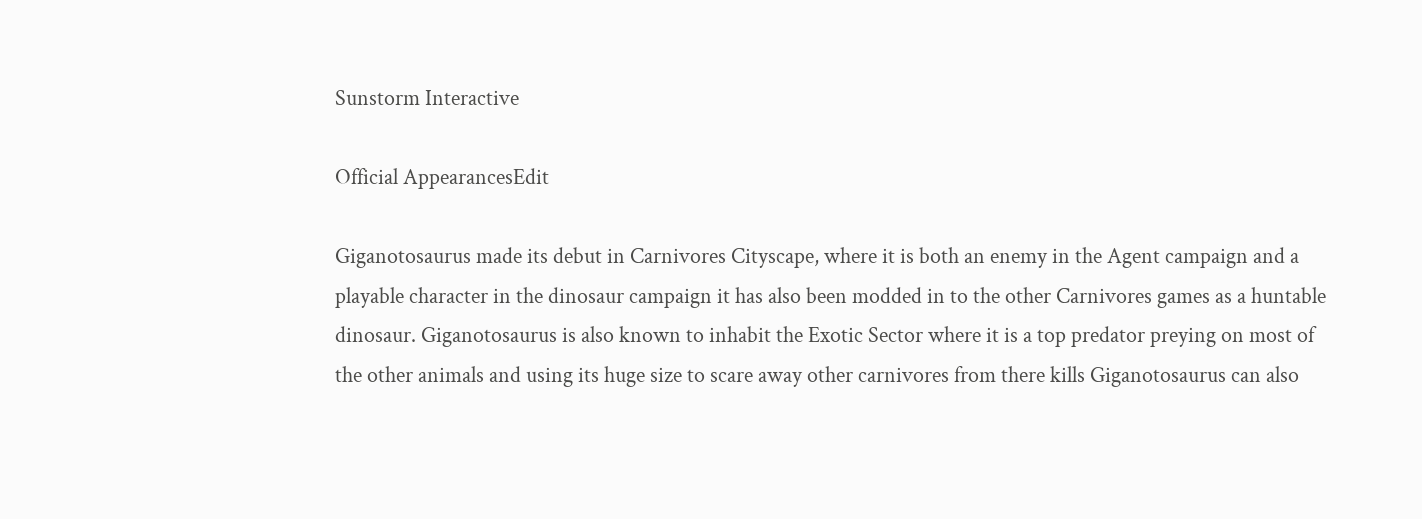Sunstorm Interactive

Official AppearancesEdit

Giganotosaurus made its debut in Carnivores Cityscape, where it is both an enemy in the Agent campaign and a playable character in the dinosaur campaign it has also been modded in to the other Carnivores games as a huntable dinosaur. Giganotosaurus is also known to inhabit the Exotic Sector where it is a top predator preying on most of the other animals and using its huge size to scare away other carnivores from there kills Giganotosaurus can also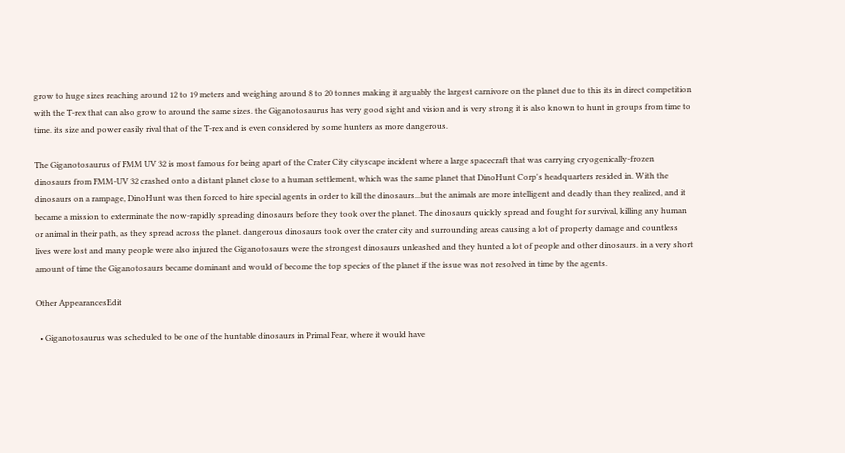grow to huge sizes reaching around 12 to 19 meters and weighing around 8 to 20 tonnes making it arguably the largest carnivore on the planet due to this its in direct competition with the T-rex that can also grow to around the same sizes. the Giganotosaurus has very good sight and vision and is very strong it is also known to hunt in groups from time to time. its size and power easily rival that of the T-rex and is even considered by some hunters as more dangerous.

The Giganotosaurus of FMM UV 32 is most famous for being apart of the Crater City cityscape incident where a large spacecraft that was carrying cryogenically-frozen dinosaurs from FMM-UV 32 crashed onto a distant planet close to a human settlement, which was the same planet that DinoHunt Corp's headquarters resided in. With the dinosaurs on a rampage, DinoHunt was then forced to hire special agents in order to kill the dinosaurs...but the animals are more intelligent and deadly than they realized, and it became a mission to exterminate the now-rapidly spreading dinosaurs before they took over the planet. The dinosaurs quickly spread and fought for survival, killing any human or animal in their path, as they spread across the planet. dangerous dinosaurs took over the crater city and surrounding areas causing a lot of property damage and countless lives were lost and many people were also injured the Giganotosaurs were the strongest dinosaurs unleashed and they hunted a lot of people and other dinosaurs. in a very short amount of time the Giganotosaurs became dominant and would of become the top species of the planet if the issue was not resolved in time by the agents.

Other AppearancesEdit

  • Giganotosaurus was scheduled to be one of the huntable dinosaurs in Primal Fear, where it would have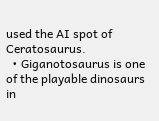used the AI spot of Ceratosaurus.
  • Giganotosaurus is one of the playable dinosaurs in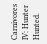Carnivores IV: Hunter Hunted.